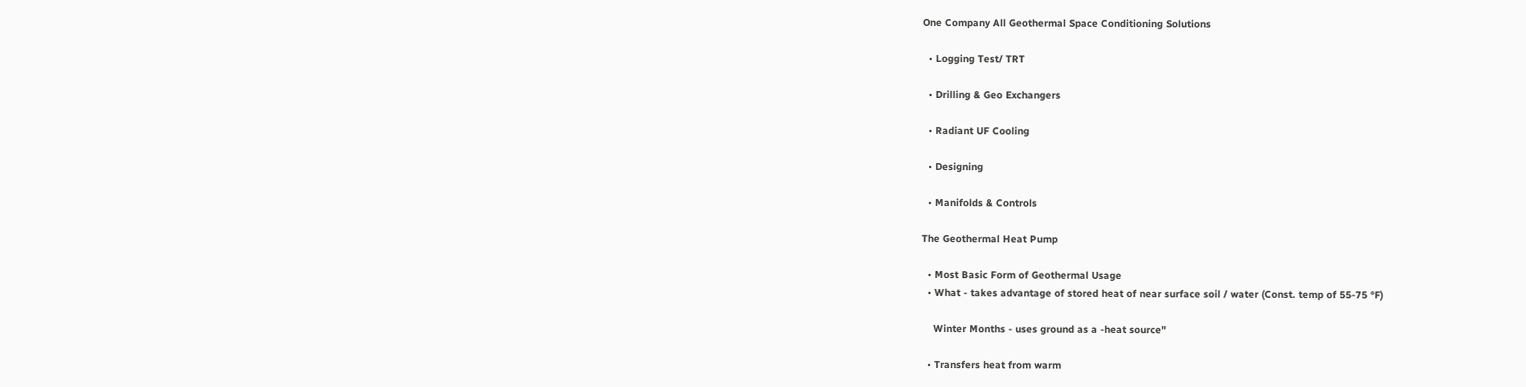One Company All Geothermal Space Conditioning Solutions

  • Logging Test/ TRT

  • Drilling & Geo Exchangers

  • Radiant UF Cooling

  • Designing

  • Manifolds & Controls

The Geothermal Heat Pump

  • Most Basic Form of Geothermal Usage
  • What - takes advantage of stored heat of near surface soil / water (Const. temp of 55-75 °F)

    Winter Months - uses ground as a -heat source"

  • Transfers heat from warm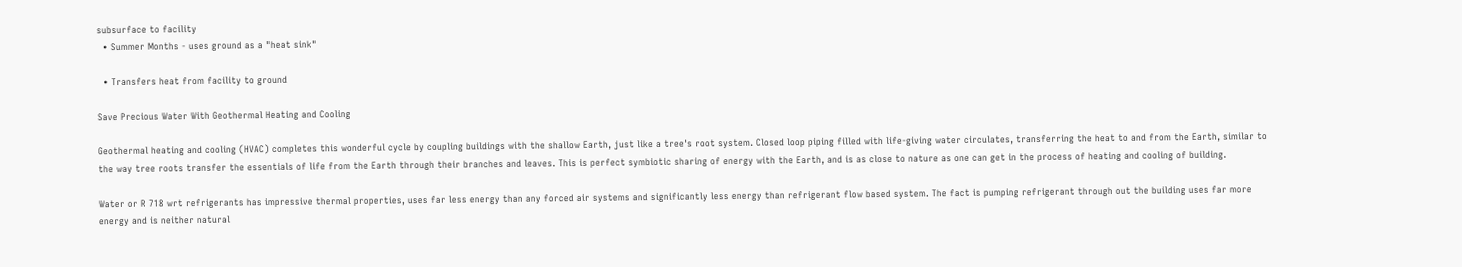subsurface to facility
  • Summer Months - uses ground as a "heat sink"

  • Transfers heat from facility to ground

Save Precious Water With Geothermal Heating and Cooling

Geothermal heating and cooling (HVAC) completes this wonderful cycle by coupling buildings with the shallow Earth, just like a tree's root system. Closed loop piping filled with life-giving water circulates, transferring the heat to and from the Earth, similar to the way tree roots transfer the essentials of life from the Earth through their branches and leaves. This is perfect symbiotic sharing of energy with the Earth, and is as close to nature as one can get in the process of heating and cooling of building.

Water or R 718 wrt refrigerants has impressive thermal properties, uses far less energy than any forced air systems and significantly less energy than refrigerant flow based system. The fact is pumping refrigerant through out the building uses far more energy and is neither natural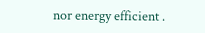nor energy efficient .